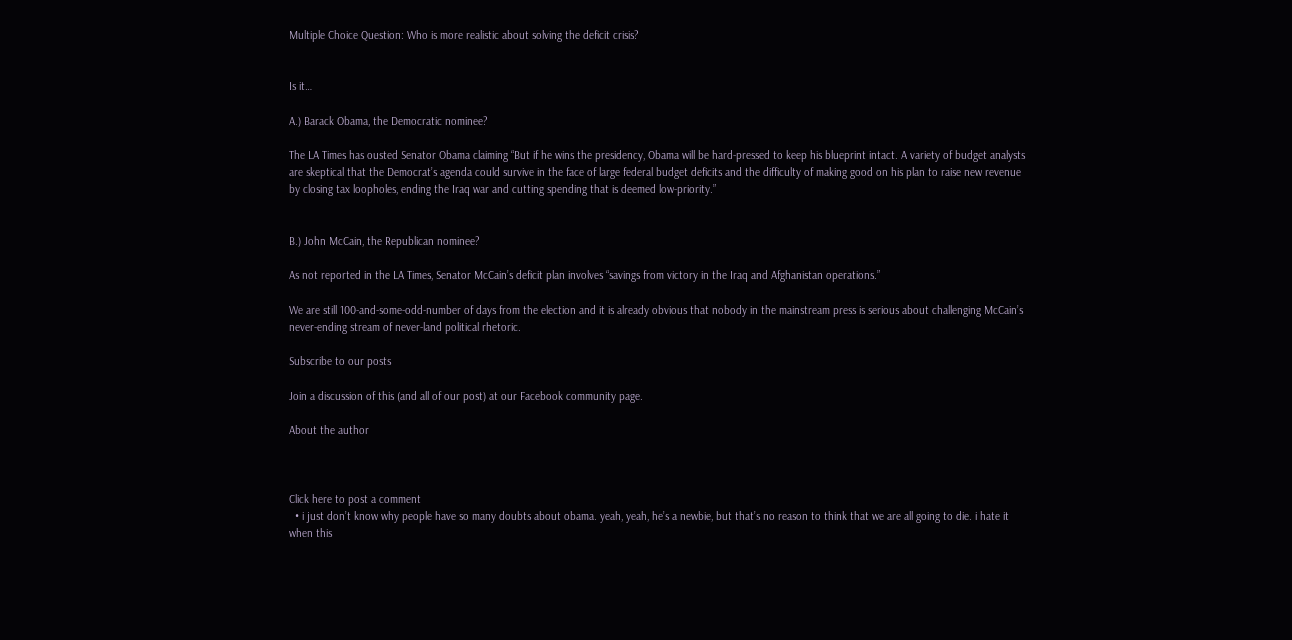Multiple Choice Question: Who is more realistic about solving the deficit crisis?


Is it…

A.) Barack Obama, the Democratic nominee?

The LA Times has ousted Senator Obama claiming “But if he wins the presidency, Obama will be hard-pressed to keep his blueprint intact. A variety of budget analysts are skeptical that the Democrat’s agenda could survive in the face of large federal budget deficits and the difficulty of making good on his plan to raise new revenue by closing tax loopholes, ending the Iraq war and cutting spending that is deemed low-priority.”


B.) John McCain, the Republican nominee?

As not reported in the LA Times, Senator McCain’s deficit plan involves “savings from victory in the Iraq and Afghanistan operations.”

We are still 100-and-some-odd-number of days from the election and it is already obvious that nobody in the mainstream press is serious about challenging McCain’s never-ending stream of never-land political rhetoric.

Subscribe to our posts

Join a discussion of this (and all of our post) at our Facebook community page.

About the author



Click here to post a comment
  • i just don’t know why people have so many doubts about obama. yeah, yeah, he’s a newbie, but that’s no reason to think that we are all going to die. i hate it when this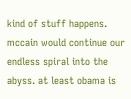kind of stuff happens. mccain would continue our endless spiral into the abyss. at least obama is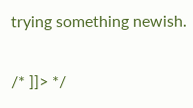trying something newish.

/* ]]> */